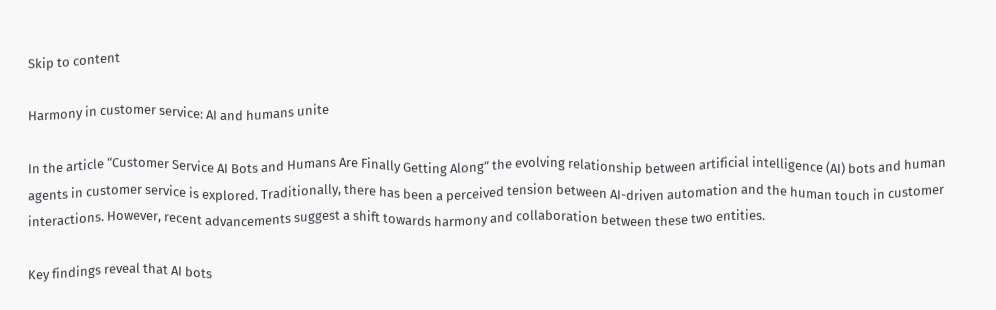Skip to content

Harmony in customer service: AI and humans unite

In the article “Customer Service AI Bots and Humans Are Finally Getting Along” the evolving relationship between artificial intelligence (AI) bots and human agents in customer service is explored. Traditionally, there has been a perceived tension between AI-driven automation and the human touch in customer interactions. However, recent advancements suggest a shift towards harmony and collaboration between these two entities.

Key findings reveal that AI bots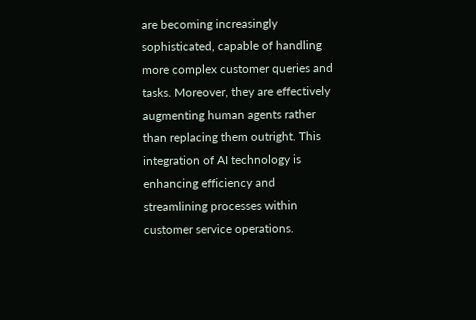are becoming increasingly sophisticated, capable of handling more complex customer queries and tasks. Moreover, they are effectively augmenting human agents rather than replacing them outright. This integration of AI technology is enhancing efficiency and streamlining processes within customer service operations.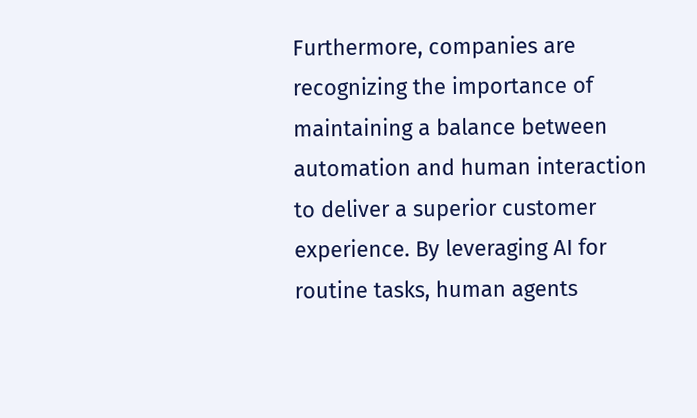Furthermore, companies are recognizing the importance of maintaining a balance between automation and human interaction to deliver a superior customer experience. By leveraging AI for routine tasks, human agents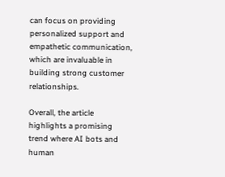can focus on providing personalized support and empathetic communication, which are invaluable in building strong customer relationships.

Overall, the article highlights a promising trend where AI bots and human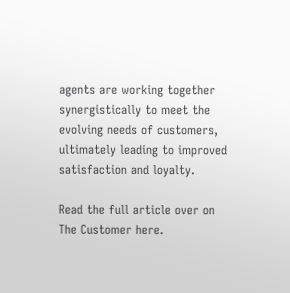agents are working together synergistically to meet the evolving needs of customers, ultimately leading to improved satisfaction and loyalty.

Read the full article over on The Customer here.